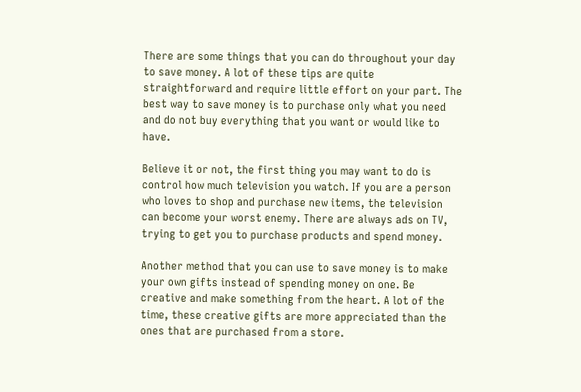There are some things that you can do throughout your day to save money. A lot of these tips are quite straightforward and require little effort on your part. The best way to save money is to purchase only what you need and do not buy everything that you want or would like to have.

Believe it or not, the first thing you may want to do is control how much television you watch. If you are a person who loves to shop and purchase new items, the television can become your worst enemy. There are always ads on TV, trying to get you to purchase products and spend money.

Another method that you can use to save money is to make your own gifts instead of spending money on one. Be creative and make something from the heart. A lot of the time, these creative gifts are more appreciated than the ones that are purchased from a store.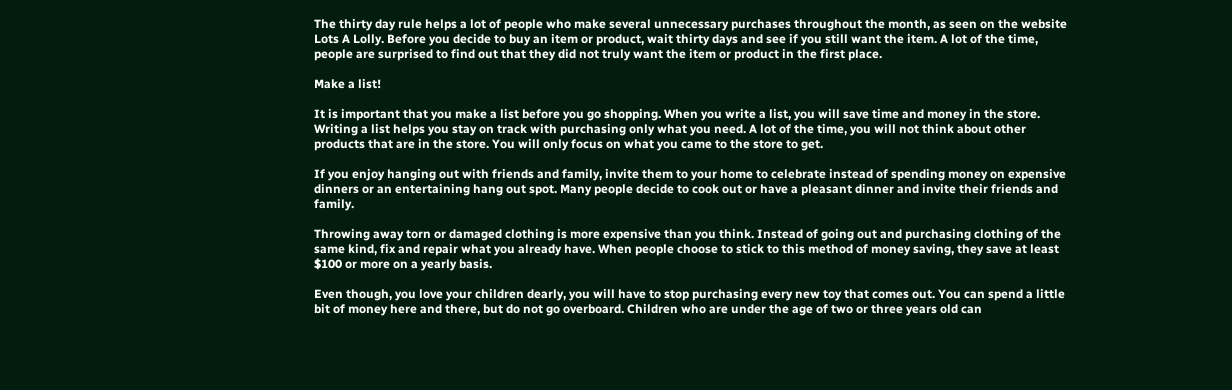The thirty day rule helps a lot of people who make several unnecessary purchases throughout the month, as seen on the website Lots A Lolly. Before you decide to buy an item or product, wait thirty days and see if you still want the item. A lot of the time, people are surprised to find out that they did not truly want the item or product in the first place.

Make a list!

It is important that you make a list before you go shopping. When you write a list, you will save time and money in the store. Writing a list helps you stay on track with purchasing only what you need. A lot of the time, you will not think about other products that are in the store. You will only focus on what you came to the store to get.

If you enjoy hanging out with friends and family, invite them to your home to celebrate instead of spending money on expensive dinners or an entertaining hang out spot. Many people decide to cook out or have a pleasant dinner and invite their friends and family.

Throwing away torn or damaged clothing is more expensive than you think. Instead of going out and purchasing clothing of the same kind, fix and repair what you already have. When people choose to stick to this method of money saving, they save at least $100 or more on a yearly basis.

Even though, you love your children dearly, you will have to stop purchasing every new toy that comes out. You can spend a little bit of money here and there, but do not go overboard. Children who are under the age of two or three years old can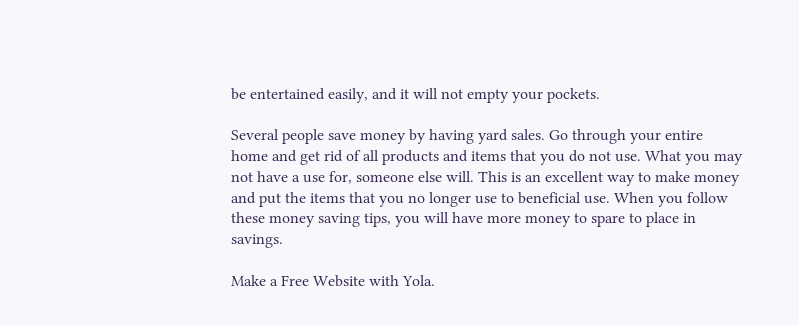be entertained easily, and it will not empty your pockets.

Several people save money by having yard sales. Go through your entire home and get rid of all products and items that you do not use. What you may not have a use for, someone else will. This is an excellent way to make money and put the items that you no longer use to beneficial use. When you follow these money saving tips, you will have more money to spare to place in savings.

Make a Free Website with Yola.